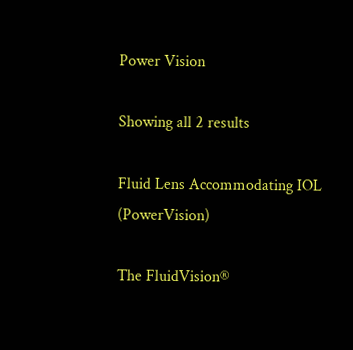Power Vision

Showing all 2 results

Fluid Lens Accommodating IOL (PowerVision)

The FluidVision®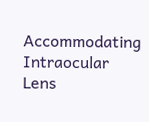Accommodating Intraocular Lens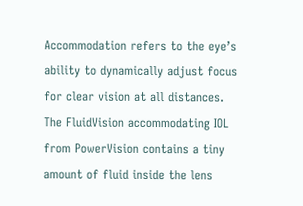Accommodation refers to the eye’s ability to dynamically adjust focus for clear vision at all distances. The FluidVision accommodating IOL from PowerVision contains a tiny amount of fluid inside the lens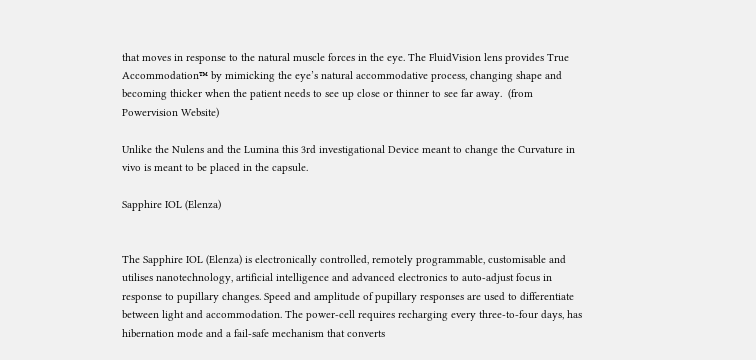that moves in response to the natural muscle forces in the eye. The FluidVision lens provides True Accommodation™ by mimicking the eye’s natural accommodative process, changing shape and becoming thicker when the patient needs to see up close or thinner to see far away.  (from Powervision Website)

Unlike the Nulens and the Lumina this 3rd investigational Device meant to change the Curvature in vivo is meant to be placed in the capsule.

Sapphire IOL (Elenza)


The Sapphire IOL (Elenza) is electronically controlled, remotely programmable, customisable and utilises nanotechnology, artificial intelligence and advanced electronics to auto-adjust focus in response to pupillary changes. Speed and amplitude of pupillary responses are used to differentiate between light and accommodation. The power-cell requires recharging every three-to-four days, has hibernation mode and a fail-safe mechanism that converts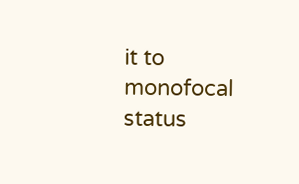it to monofocal status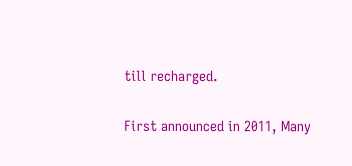till recharged.

First announced in 2011, Many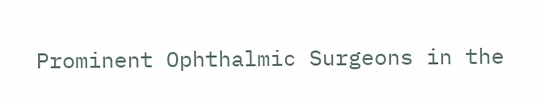Prominent Ophthalmic Surgeons in the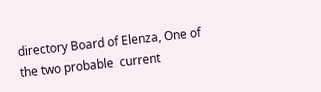directory Board of Elenza, One of the two probable  current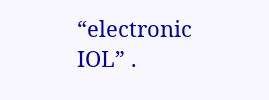“electronic IOL” .